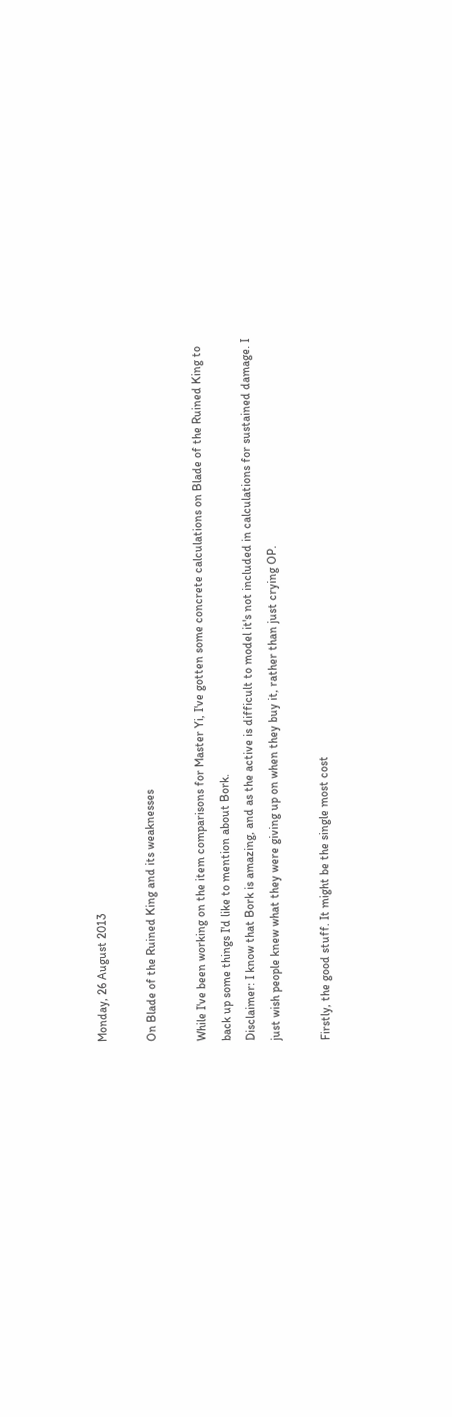Monday, 26 August 2013

On Blade of the Ruined King and its weaknesses

While I've been working on the item comparisons for Master Yi, I've gotten some concrete calculations on Blade of the Ruined King to back up some things I'd like to mention about Bork.
Disclaimer: I know that Bork is amazing, and as the active is difficult to model it's not included in calculations for sustained damage. I just wish people knew what they were giving up on when they buy it, rather than just crying OP.

Firstly, the good stuff. It might be the single most cost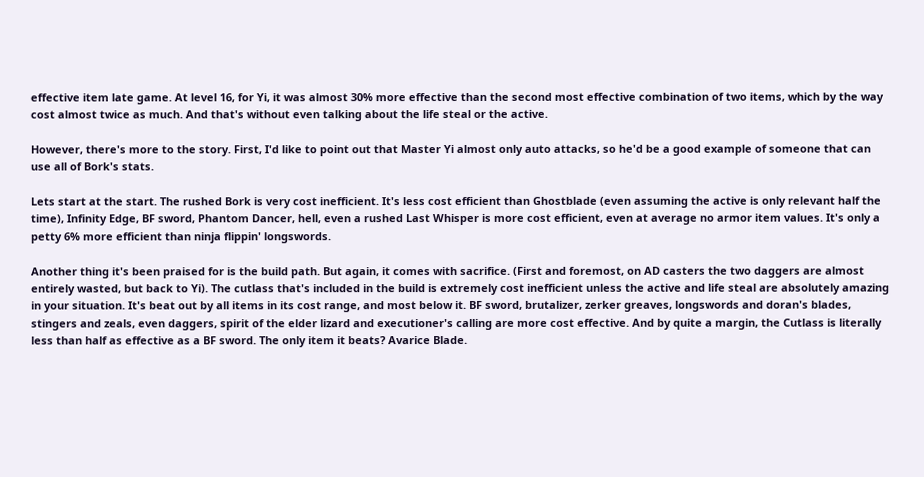effective item late game. At level 16, for Yi, it was almost 30% more effective than the second most effective combination of two items, which by the way cost almost twice as much. And that's without even talking about the life steal or the active.

However, there's more to the story. First, I'd like to point out that Master Yi almost only auto attacks, so he'd be a good example of someone that can use all of Bork's stats.

Lets start at the start. The rushed Bork is very cost inefficient. It's less cost efficient than Ghostblade (even assuming the active is only relevant half the time), Infinity Edge, BF sword, Phantom Dancer, hell, even a rushed Last Whisper is more cost efficient, even at average no armor item values. It's only a petty 6% more efficient than ninja flippin' longswords.

Another thing it's been praised for is the build path. But again, it comes with sacrifice. (First and foremost, on AD casters the two daggers are almost entirely wasted, but back to Yi). The cutlass that's included in the build is extremely cost inefficient unless the active and life steal are absolutely amazing in your situation. It's beat out by all items in its cost range, and most below it. BF sword, brutalizer, zerker greaves, longswords and doran's blades, stingers and zeals, even daggers, spirit of the elder lizard and executioner's calling are more cost effective. And by quite a margin, the Cutlass is literally less than half as effective as a BF sword. The only item it beats? Avarice Blade.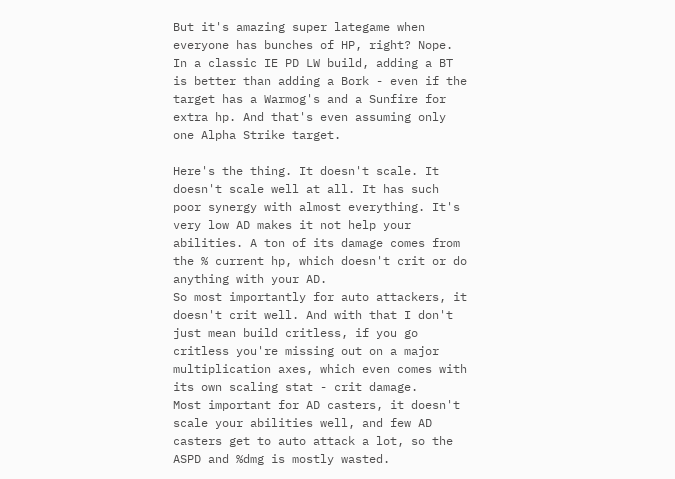But it's amazing super lategame when everyone has bunches of HP, right? Nope. In a classic IE PD LW build, adding a BT is better than adding a Bork - even if the target has a Warmog's and a Sunfire for extra hp. And that's even assuming only one Alpha Strike target.

Here's the thing. It doesn't scale. It doesn't scale well at all. It has such poor synergy with almost everything. It's very low AD makes it not help your abilities. A ton of its damage comes from the % current hp, which doesn't crit or do anything with your AD.
So most importantly for auto attackers, it doesn't crit well. And with that I don't just mean build critless, if you go critless you're missing out on a major multiplication axes, which even comes with its own scaling stat - crit damage.
Most important for AD casters, it doesn't scale your abilities well, and few AD casters get to auto attack a lot, so the ASPD and %dmg is mostly wasted.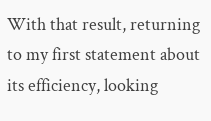With that result, returning to my first statement about its efficiency, looking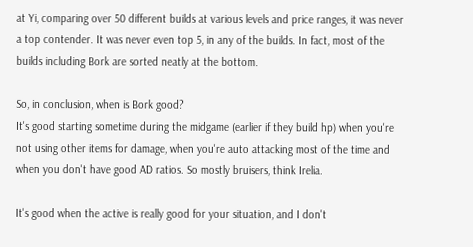at Yi, comparing over 50 different builds at various levels and price ranges, it was never a top contender. It was never even top 5, in any of the builds. In fact, most of the builds including Bork are sorted neatly at the bottom.

So, in conclusion, when is Bork good?
It's good starting sometime during the midgame (earlier if they build hp) when you're not using other items for damage, when you're auto attacking most of the time and when you don't have good AD ratios. So mostly bruisers, think Irelia.

It's good when the active is really good for your situation, and I don't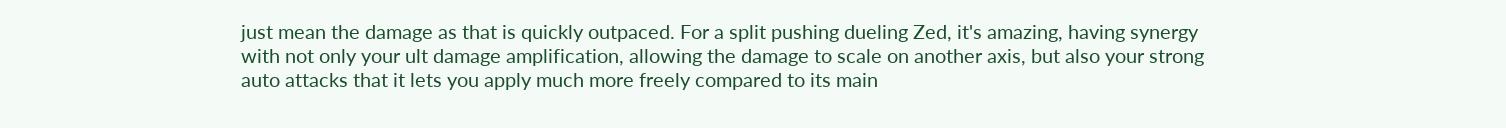just mean the damage as that is quickly outpaced. For a split pushing dueling Zed, it's amazing, having synergy with not only your ult damage amplification, allowing the damage to scale on another axis, but also your strong auto attacks that it lets you apply much more freely compared to its main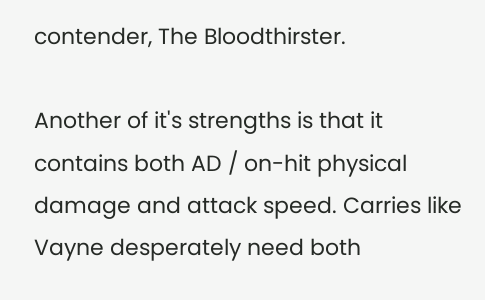contender, The Bloodthirster.

Another of it's strengths is that it contains both AD / on-hit physical damage and attack speed. Carries like Vayne desperately need both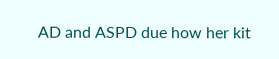AD and ASPD due how her kit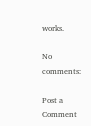works.

No comments:

Post a Comment